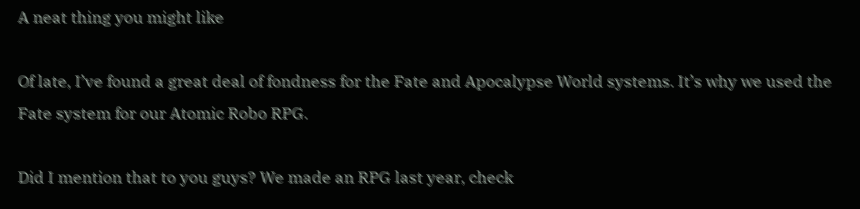A neat thing you might like

Of late, I’ve found a great deal of fondness for the Fate and Apocalypse World systems. It’s why we used the Fate system for our Atomic Robo RPG.

Did I mention that to you guys? We made an RPG last year, check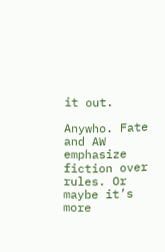it out.

Anywho. Fate and AW emphasize fiction over rules. Or maybe it’s more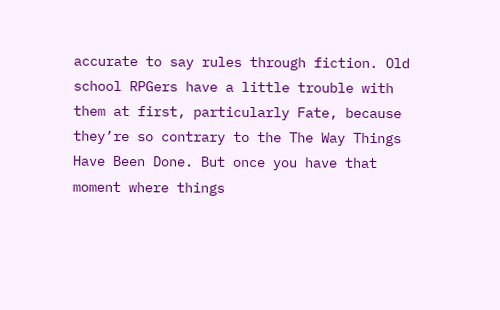accurate to say rules through fiction. Old school RPGers have a little trouble with them at first, particularly Fate, because they’re so contrary to the The Way Things Have Been Done. But once you have that moment where things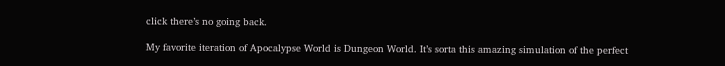click there’s no going back.

My favorite iteration of Apocalypse World is Dungeon World. It’s sorta this amazing simulation of the perfect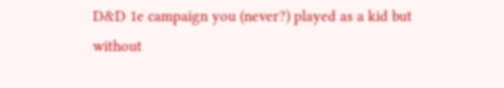D&D 1e campaign you (never?) played as a kid but without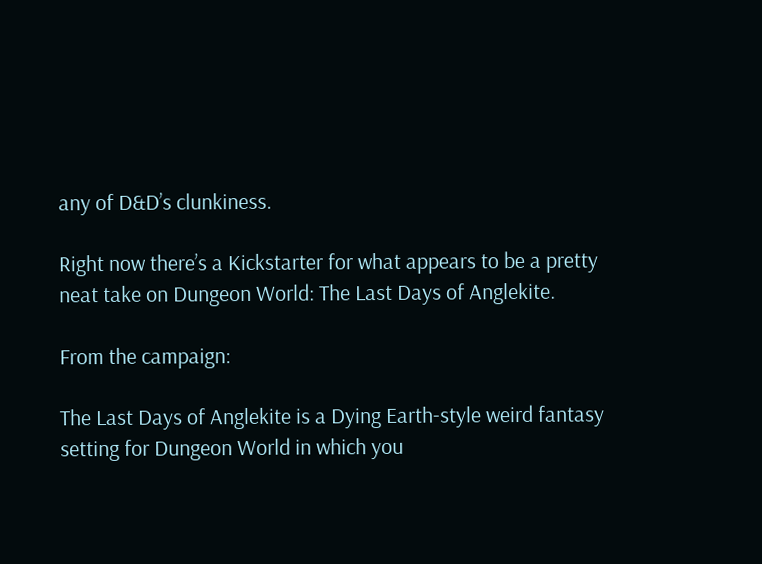any of D&D’s clunkiness.

Right now there’s a Kickstarter for what appears to be a pretty neat take on Dungeon World: The Last Days of Anglekite.

From the campaign:

The Last Days of Anglekite is a Dying Earth-style weird fantasy setting for Dungeon World in which you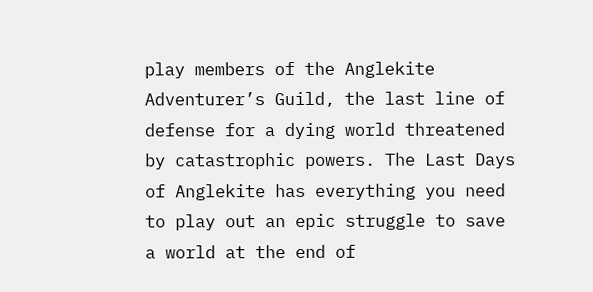play members of the Anglekite Adventurer’s Guild, the last line of defense for a dying world threatened by catastrophic powers. The Last Days of Anglekite has everything you need to play out an epic struggle to save a world at the end of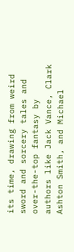its time, drawing from weird sword and sorcery tales and over-the-top fantasy by authors like Jack Vance, Clark Ashton Smith, and Michael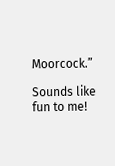Moorcock.”

Sounds like fun to me!